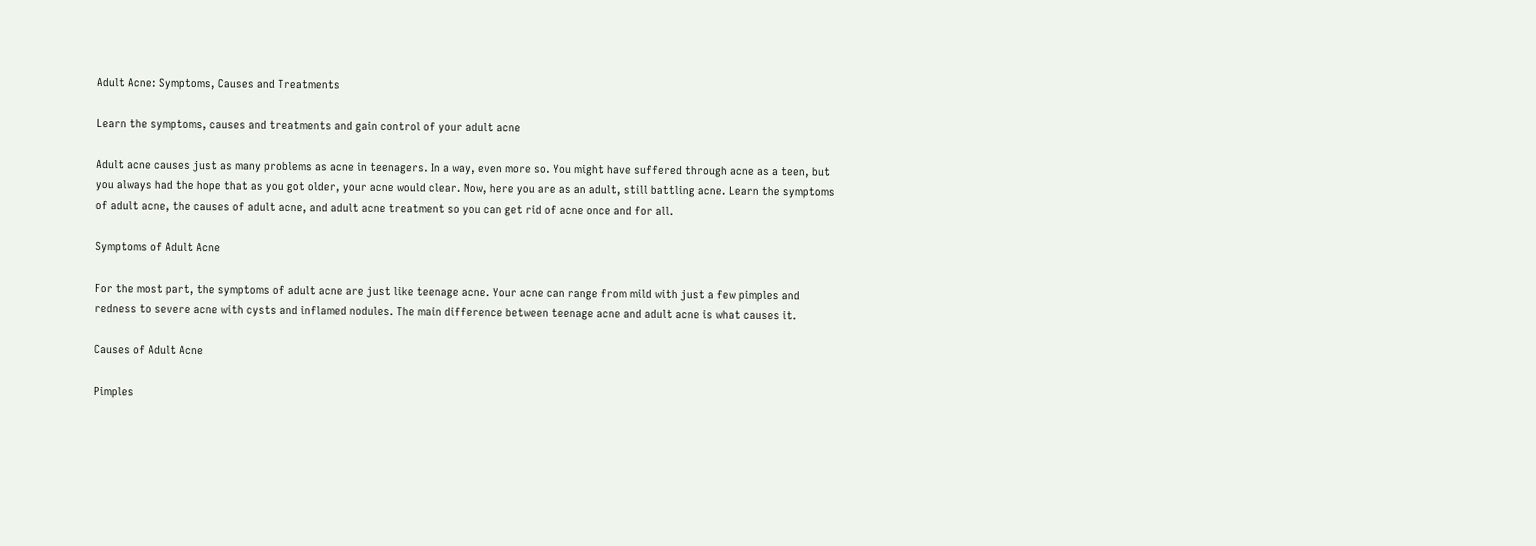Adult Acne: Symptoms, Causes and Treatments

Learn the symptoms, causes and treatments and gain control of your adult acne

Adult acne causes just as many problems as acne in teenagers. In a way, even more so. You might have suffered through acne as a teen, but you always had the hope that as you got older, your acne would clear. Now, here you are as an adult, still battling acne. Learn the symptoms of adult acne, the causes of adult acne, and adult acne treatment so you can get rid of acne once and for all.

Symptoms of Adult Acne

For the most part, the symptoms of adult acne are just like teenage acne. Your acne can range from mild with just a few pimples and redness to severe acne with cysts and inflamed nodules. The main difference between teenage acne and adult acne is what causes it.

Causes of Adult Acne

Pimples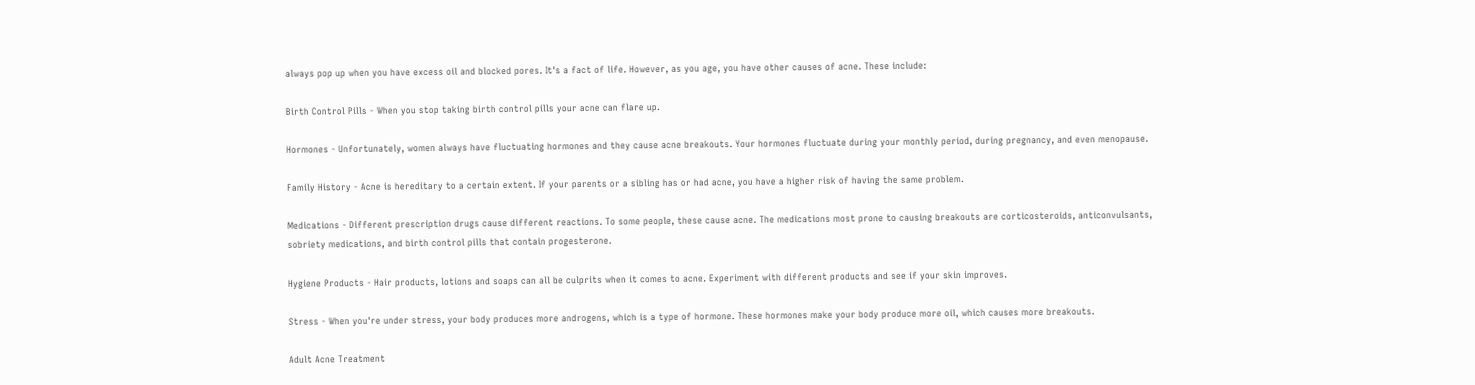always pop up when you have excess oil and blocked pores. It's a fact of life. However, as you age, you have other causes of acne. These include:

Birth Control Pills - When you stop taking birth control pills your acne can flare up.

Hormones - Unfortunately, women always have fluctuating hormones and they cause acne breakouts. Your hormones fluctuate during your monthly period, during pregnancy, and even menopause.

Family History - Acne is hereditary to a certain extent. If your parents or a sibling has or had acne, you have a higher risk of having the same problem.

Medications - Different prescription drugs cause different reactions. To some people, these cause acne. The medications most prone to causing breakouts are corticosteroids, anticonvulsants, sobriety medications, and birth control pills that contain progesterone.

Hygiene Products - Hair products, lotions and soaps can all be culprits when it comes to acne. Experiment with different products and see if your skin improves.

Stress - When you're under stress, your body produces more androgens, which is a type of hormone. These hormones make your body produce more oil, which causes more breakouts.

Adult Acne Treatment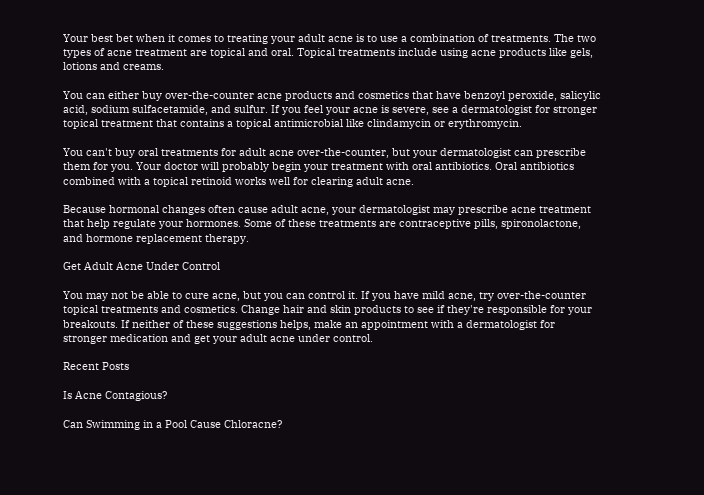Your best bet when it comes to treating your adult acne is to use a combination of treatments. The two types of acne treatment are topical and oral. Topical treatments include using acne products like gels, lotions and creams.

You can either buy over-the-counter acne products and cosmetics that have benzoyl peroxide, salicylic acid, sodium sulfacetamide, and sulfur. If you feel your acne is severe, see a dermatologist for stronger topical treatment that contains a topical antimicrobial like clindamycin or erythromycin.

You can't buy oral treatments for adult acne over-the-counter, but your dermatologist can prescribe them for you. Your doctor will probably begin your treatment with oral antibiotics. Oral antibiotics combined with a topical retinoid works well for clearing adult acne.

Because hormonal changes often cause adult acne, your dermatologist may prescribe acne treatment that help regulate your hormones. Some of these treatments are contraceptive pills, spironolactone, and hormone replacement therapy.

Get Adult Acne Under Control

You may not be able to cure acne, but you can control it. If you have mild acne, try over-the-counter topical treatments and cosmetics. Change hair and skin products to see if they're responsible for your breakouts. If neither of these suggestions helps, make an appointment with a dermatologist for stronger medication and get your adult acne under control.

Recent Posts

Is Acne Contagious?

Can Swimming in a Pool Cause Chloracne?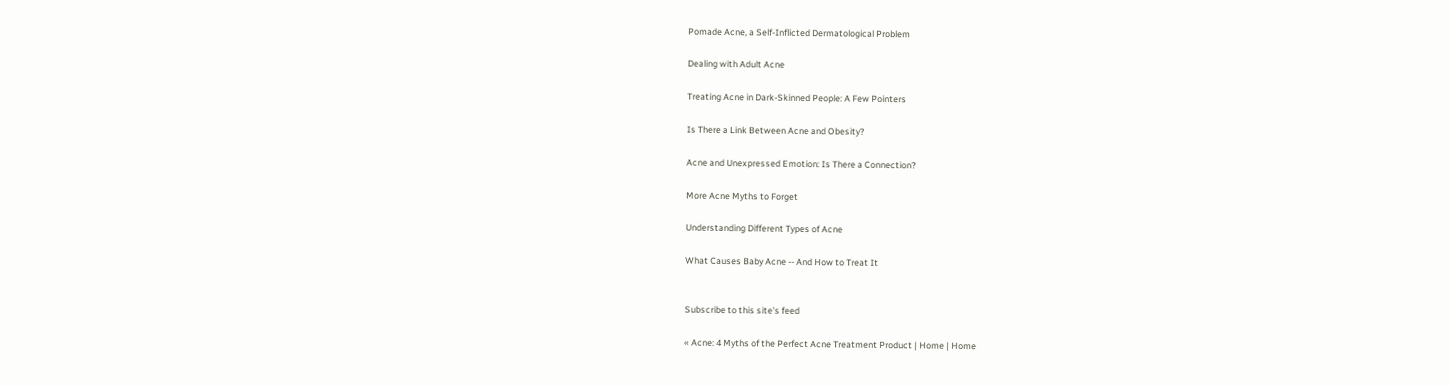Pomade Acne, a Self-Inflicted Dermatological Problem

Dealing with Adult Acne

Treating Acne in Dark-Skinned People: A Few Pointers

Is There a Link Between Acne and Obesity?

Acne and Unexpressed Emotion: Is There a Connection?

More Acne Myths to Forget

Understanding Different Types of Acne

What Causes Baby Acne -- And How to Treat It


Subscribe to this site's feed

« Acne: 4 Myths of the Perfect Acne Treatment Product | Home | Home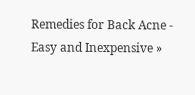Remedies for Back Acne - Easy and Inexpensive »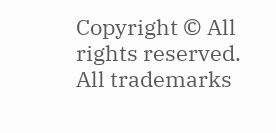Copyright © All rights reserved.
All trademarks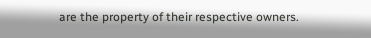are the property of their respective owners.